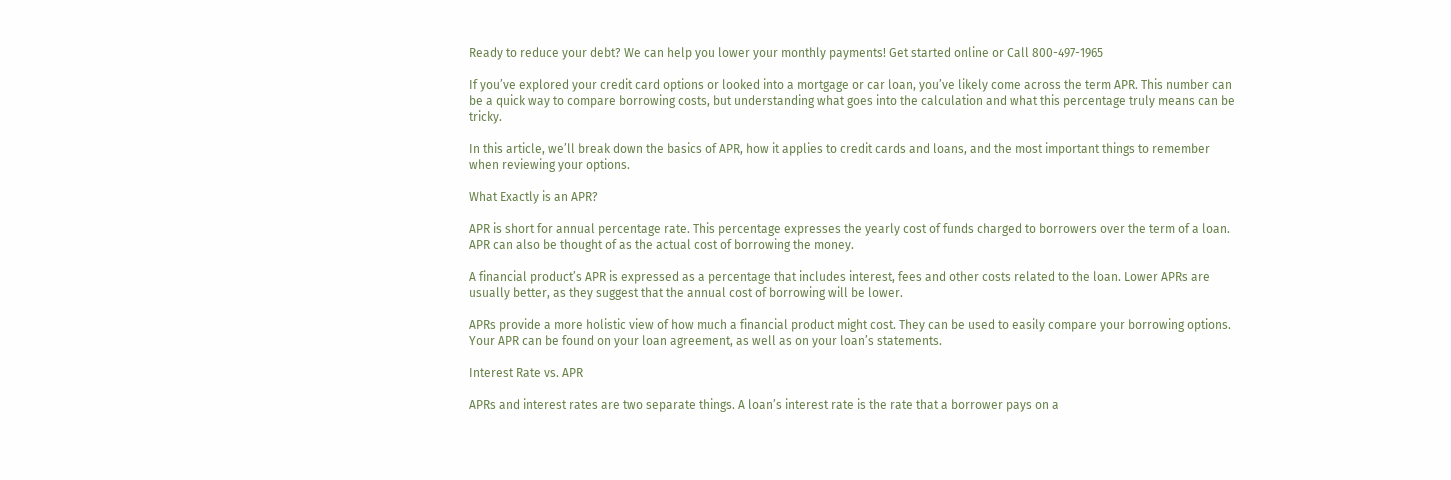Ready to reduce your debt? We can help you lower your monthly payments! Get started online or Call 800-497-1965

If you’ve explored your credit card options or looked into a mortgage or car loan, you’ve likely come across the term APR. This number can be a quick way to compare borrowing costs, but understanding what goes into the calculation and what this percentage truly means can be tricky.

In this article, we’ll break down the basics of APR, how it applies to credit cards and loans, and the most important things to remember when reviewing your options.

What Exactly is an APR?

APR is short for annual percentage rate. This percentage expresses the yearly cost of funds charged to borrowers over the term of a loan. APR can also be thought of as the actual cost of borrowing the money.

A financial product’s APR is expressed as a percentage that includes interest, fees and other costs related to the loan. Lower APRs are usually better, as they suggest that the annual cost of borrowing will be lower.

APRs provide a more holistic view of how much a financial product might cost. They can be used to easily compare your borrowing options. Your APR can be found on your loan agreement, as well as on your loan’s statements.

Interest Rate vs. APR

APRs and interest rates are two separate things. A loan’s interest rate is the rate that a borrower pays on a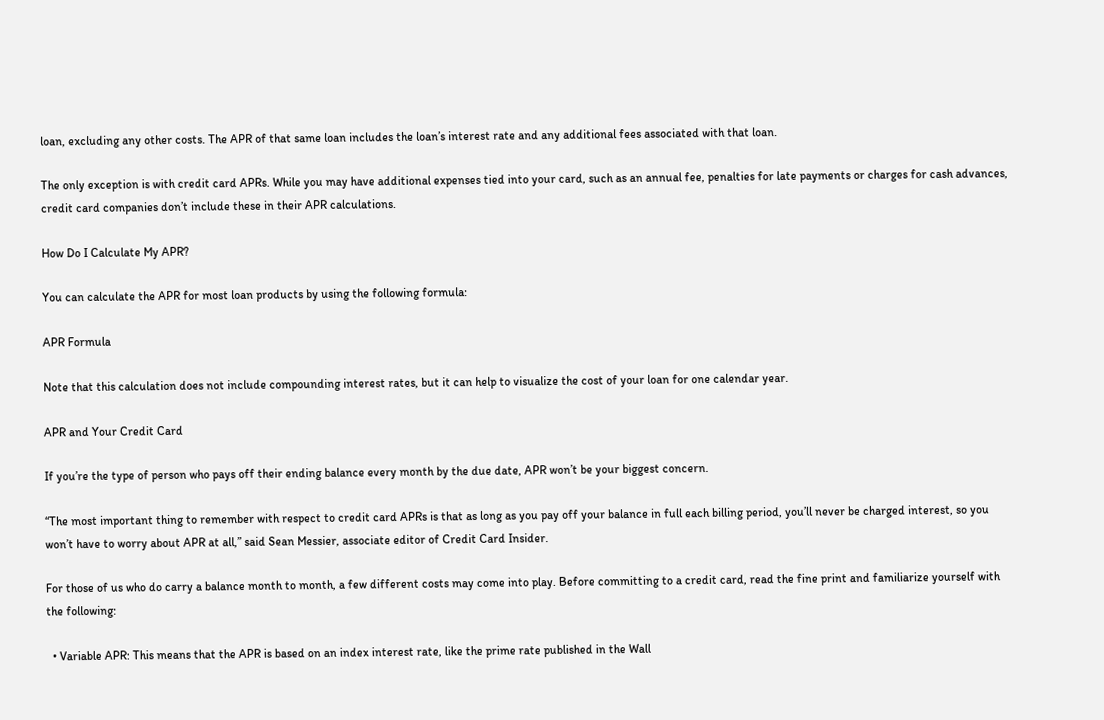loan, excluding any other costs. The APR of that same loan includes the loan’s interest rate and any additional fees associated with that loan.

The only exception is with credit card APRs. While you may have additional expenses tied into your card, such as an annual fee, penalties for late payments or charges for cash advances, credit card companies don’t include these in their APR calculations.

How Do I Calculate My APR?

You can calculate the APR for most loan products by using the following formula:

APR Formula

Note that this calculation does not include compounding interest rates, but it can help to visualize the cost of your loan for one calendar year.

APR and Your Credit Card

If you’re the type of person who pays off their ending balance every month by the due date, APR won’t be your biggest concern.

“The most important thing to remember with respect to credit card APRs is that as long as you pay off your balance in full each billing period, you’ll never be charged interest, so you won’t have to worry about APR at all,” said Sean Messier, associate editor of Credit Card Insider.

For those of us who do carry a balance month to month, a few different costs may come into play. Before committing to a credit card, read the fine print and familiarize yourself with the following:

  • Variable APR: This means that the APR is based on an index interest rate, like the prime rate published in the Wall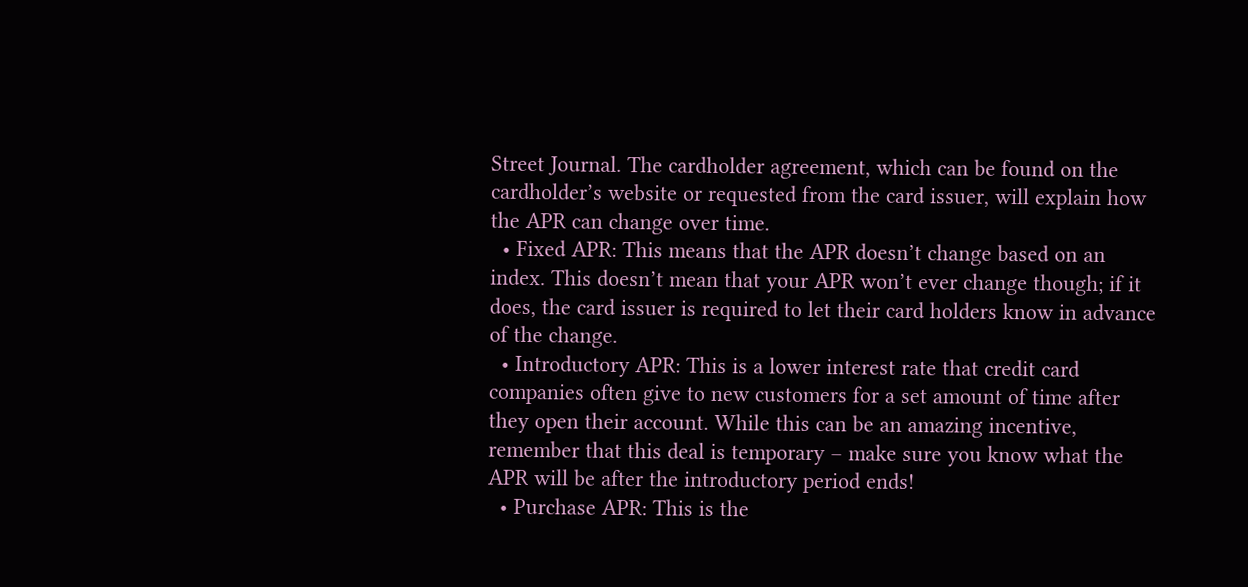Street Journal. The cardholder agreement, which can be found on the cardholder’s website or requested from the card issuer, will explain how the APR can change over time.
  • Fixed APR: This means that the APR doesn’t change based on an index. This doesn’t mean that your APR won’t ever change though; if it does, the card issuer is required to let their card holders know in advance of the change.
  • Introductory APR: This is a lower interest rate that credit card companies often give to new customers for a set amount of time after they open their account. While this can be an amazing incentive, remember that this deal is temporary – make sure you know what the APR will be after the introductory period ends!
  • Purchase APR: This is the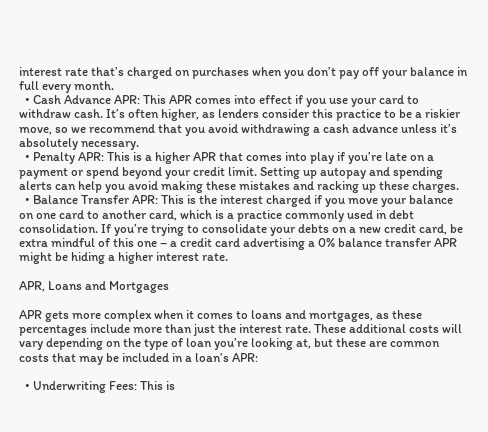interest rate that’s charged on purchases when you don’t pay off your balance in full every month.
  • Cash Advance APR: This APR comes into effect if you use your card to withdraw cash. It’s often higher, as lenders consider this practice to be a riskier move, so we recommend that you avoid withdrawing a cash advance unless it’s absolutely necessary.
  • Penalty APR: This is a higher APR that comes into play if you’re late on a payment or spend beyond your credit limit. Setting up autopay and spending alerts can help you avoid making these mistakes and racking up these charges.
  • Balance Transfer APR: This is the interest charged if you move your balance on one card to another card, which is a practice commonly used in debt consolidation. If you’re trying to consolidate your debts on a new credit card, be extra mindful of this one – a credit card advertising a 0% balance transfer APR might be hiding a higher interest rate.

APR, Loans and Mortgages

APR gets more complex when it comes to loans and mortgages, as these percentages include more than just the interest rate. These additional costs will vary depending on the type of loan you’re looking at, but these are common costs that may be included in a loan’s APR:

  • Underwriting Fees: This is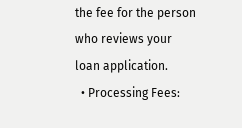the fee for the person who reviews your loan application.
  • Processing Fees: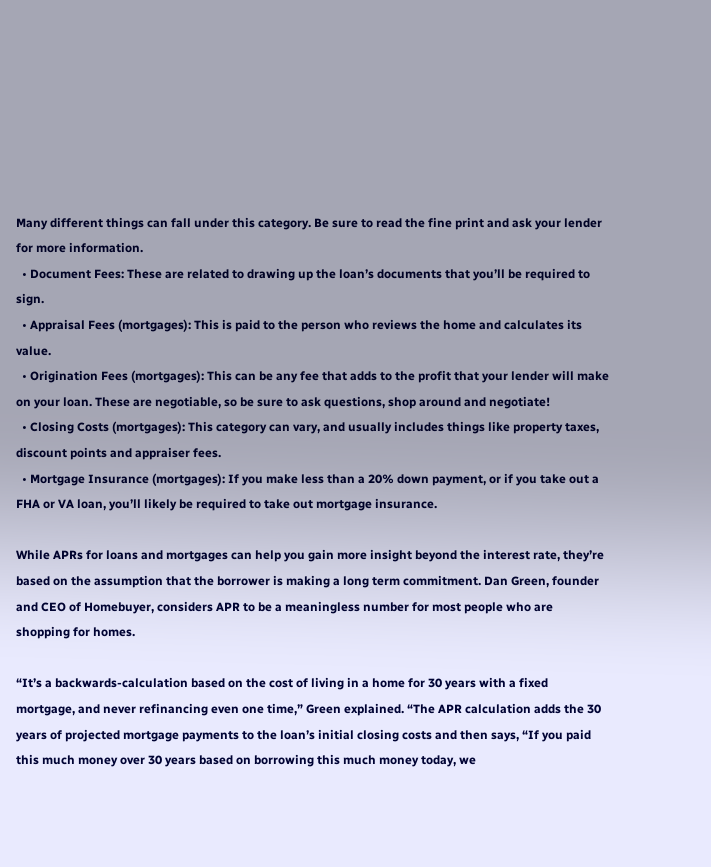Many different things can fall under this category. Be sure to read the fine print and ask your lender for more information.
  • Document Fees: These are related to drawing up the loan’s documents that you’ll be required to sign.
  • Appraisal Fees (mortgages): This is paid to the person who reviews the home and calculates its value.
  • Origination Fees (mortgages): This can be any fee that adds to the profit that your lender will make on your loan. These are negotiable, so be sure to ask questions, shop around and negotiate!
  • Closing Costs (mortgages): This category can vary, and usually includes things like property taxes, discount points and appraiser fees.
  • Mortgage Insurance (mortgages): If you make less than a 20% down payment, or if you take out a FHA or VA loan, you’ll likely be required to take out mortgage insurance.

While APRs for loans and mortgages can help you gain more insight beyond the interest rate, they’re based on the assumption that the borrower is making a long term commitment. Dan Green, founder and CEO of Homebuyer, considers APR to be a meaningless number for most people who are shopping for homes.

“It’s a backwards-calculation based on the cost of living in a home for 30 years with a fixed mortgage, and never refinancing even one time,” Green explained. “The APR calculation adds the 30 years of projected mortgage payments to the loan’s initial closing costs and then says, “If you paid this much money over 30 years based on borrowing this much money today, we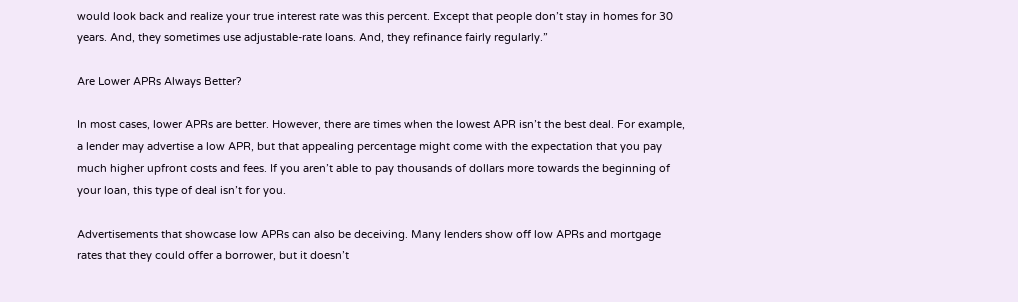would look back and realize your true interest rate was this percent. Except that people don’t stay in homes for 30 years. And, they sometimes use adjustable-rate loans. And, they refinance fairly regularly.”

Are Lower APRs Always Better?

In most cases, lower APRs are better. However, there are times when the lowest APR isn’t the best deal. For example, a lender may advertise a low APR, but that appealing percentage might come with the expectation that you pay much higher upfront costs and fees. If you aren’t able to pay thousands of dollars more towards the beginning of your loan, this type of deal isn’t for you.

Advertisements that showcase low APRs can also be deceiving. Many lenders show off low APRs and mortgage rates that they could offer a borrower, but it doesn’t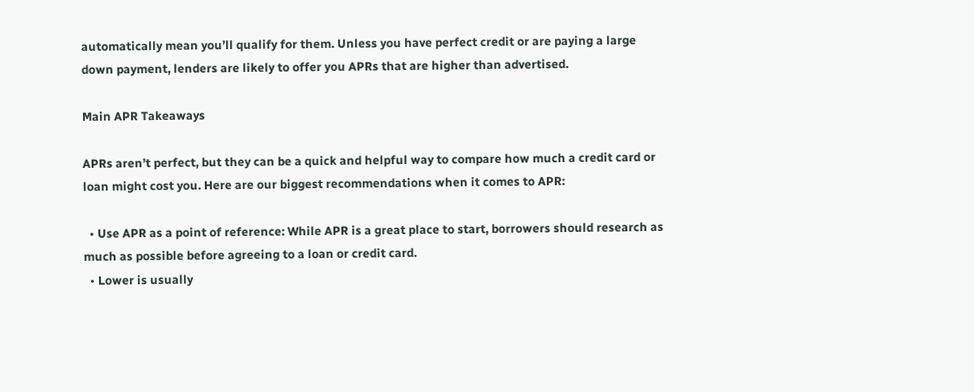automatically mean you’ll qualify for them. Unless you have perfect credit or are paying a large down payment, lenders are likely to offer you APRs that are higher than advertised.

Main APR Takeaways

APRs aren’t perfect, but they can be a quick and helpful way to compare how much a credit card or loan might cost you. Here are our biggest recommendations when it comes to APR:

  • Use APR as a point of reference: While APR is a great place to start, borrowers should research as much as possible before agreeing to a loan or credit card.
  • Lower is usually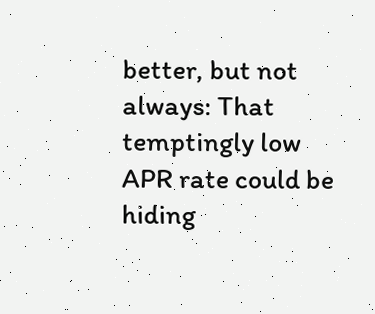better, but not always: That temptingly low APR rate could be hiding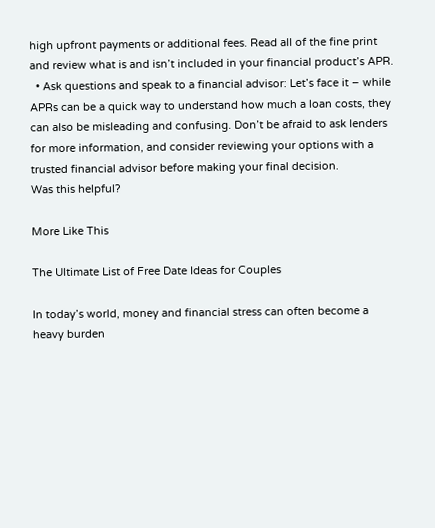high upfront payments or additional fees. Read all of the fine print and review what is and isn’t included in your financial product’s APR.
  • Ask questions and speak to a financial advisor: Let’s face it – while APRs can be a quick way to understand how much a loan costs, they can also be misleading and confusing. Don’t be afraid to ask lenders for more information, and consider reviewing your options with a trusted financial advisor before making your final decision.
Was this helpful?

More Like This

The Ultimate List of Free Date Ideas for Couples

In today’s world, money and financial stress can often become a heavy burden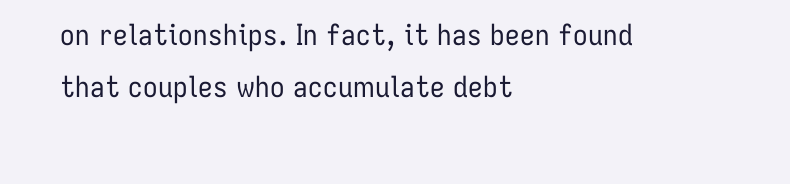on relationships. In fact, it has been found that couples who accumulate debt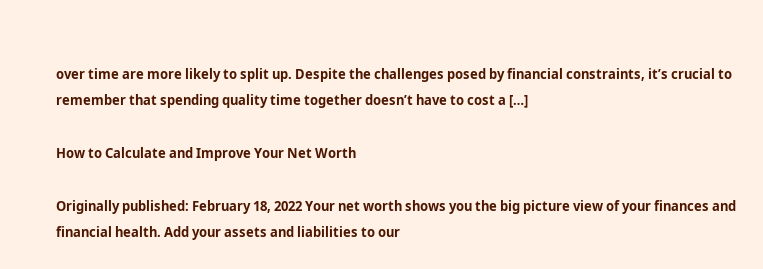over time are more likely to split up. Despite the challenges posed by financial constraints, it’s crucial to remember that spending quality time together doesn’t have to cost a […]

How to Calculate and Improve Your Net Worth

Originally published: February 18, 2022 Your net worth shows you the big picture view of your finances and financial health. Add your assets and liabilities to our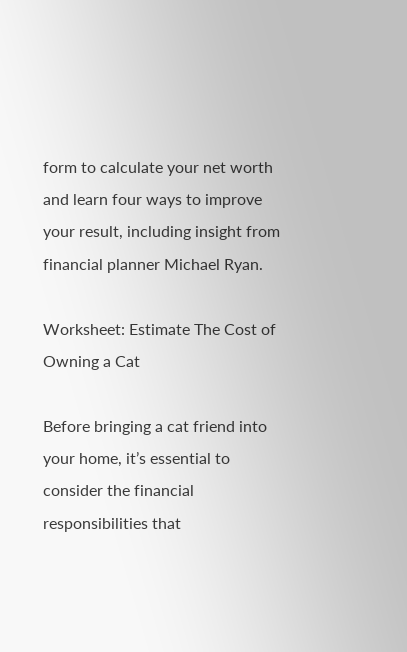form to calculate your net worth and learn four ways to improve your result, including insight from financial planner Michael Ryan.

Worksheet: Estimate The Cost of Owning a Cat

Before bringing a cat friend into your home, it’s essential to consider the financial responsibilities that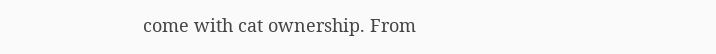come with cat ownership. From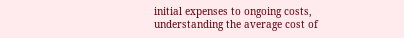initial expenses to ongoing costs, understanding the average cost of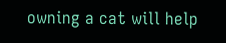owning a cat will help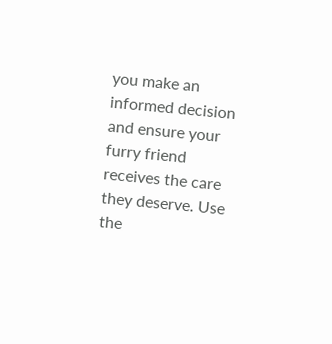you make an informed decision and ensure your furry friend receives the care they deserve. Use the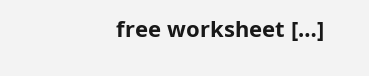free worksheet […]